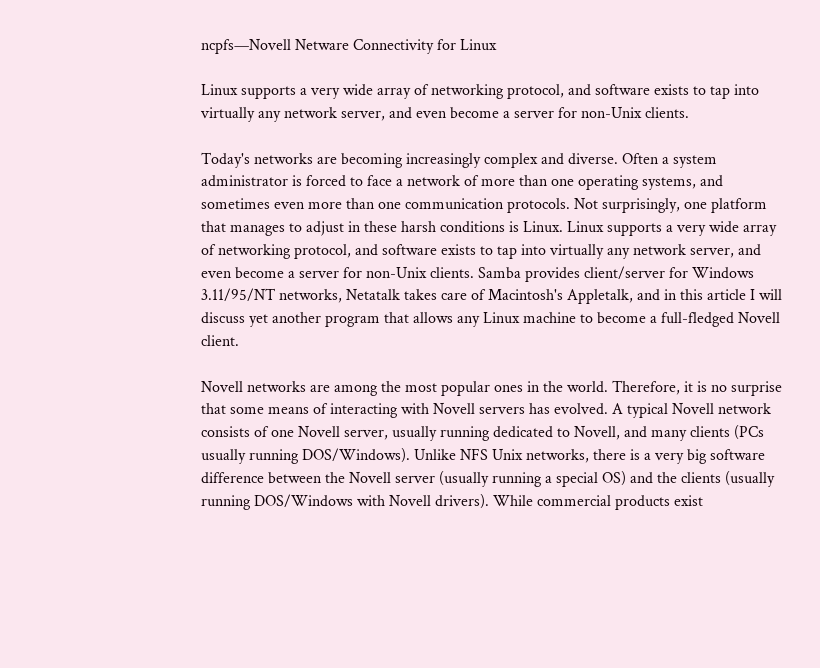ncpfs—Novell Netware Connectivity for Linux

Linux supports a very wide array of networking protocol, and software exists to tap into virtually any network server, and even become a server for non-Unix clients.

Today's networks are becoming increasingly complex and diverse. Often a system administrator is forced to face a network of more than one operating systems, and sometimes even more than one communication protocols. Not surprisingly, one platform that manages to adjust in these harsh conditions is Linux. Linux supports a very wide array of networking protocol, and software exists to tap into virtually any network server, and even become a server for non-Unix clients. Samba provides client/server for Windows 3.11/95/NT networks, Netatalk takes care of Macintosh's Appletalk, and in this article I will discuss yet another program that allows any Linux machine to become a full-fledged Novell client.

Novell networks are among the most popular ones in the world. Therefore, it is no surprise that some means of interacting with Novell servers has evolved. A typical Novell network consists of one Novell server, usually running dedicated to Novell, and many clients (PCs usually running DOS/Windows). Unlike NFS Unix networks, there is a very big software difference between the Novell server (usually running a special OS) and the clients (usually running DOS/Windows with Novell drivers). While commercial products exist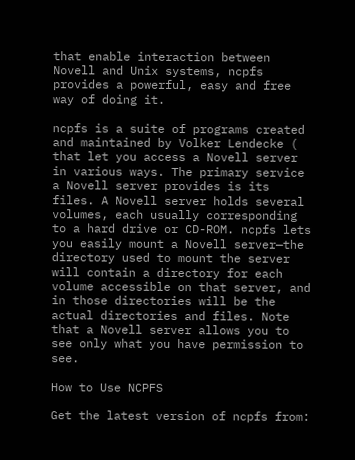that enable interaction between Novell and Unix systems, ncpfs provides a powerful, easy and free way of doing it.

ncpfs is a suite of programs created and maintained by Volker Lendecke ( that let you access a Novell server in various ways. The primary service a Novell server provides is its files. A Novell server holds several volumes, each usually corresponding to a hard drive or CD-ROM. ncpfs lets you easily mount a Novell server—the directory used to mount the server will contain a directory for each volume accessible on that server, and in those directories will be the actual directories and files. Note that a Novell server allows you to see only what you have permission to see.

How to Use NCPFS

Get the latest version of ncpfs from: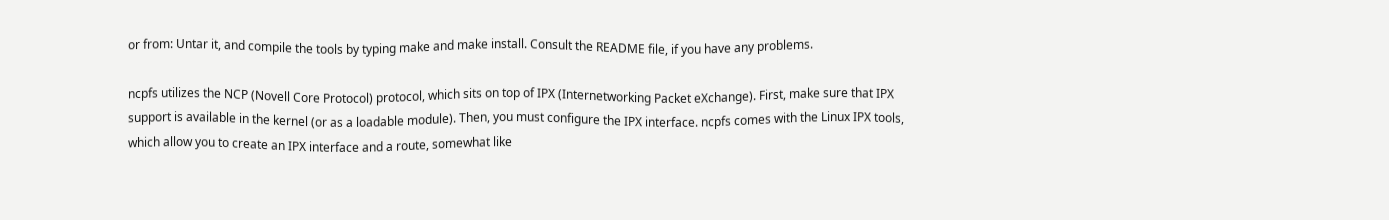or from: Untar it, and compile the tools by typing make and make install. Consult the README file, if you have any problems.

ncpfs utilizes the NCP (Novell Core Protocol) protocol, which sits on top of IPX (Internetworking Packet eXchange). First, make sure that IPX support is available in the kernel (or as a loadable module). Then, you must configure the IPX interface. ncpfs comes with the Linux IPX tools, which allow you to create an IPX interface and a route, somewhat like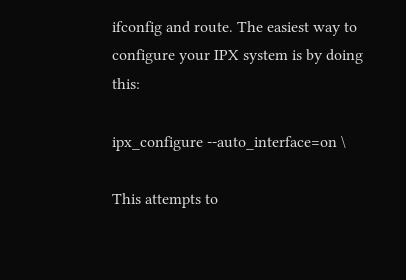ifconfig and route. The easiest way to configure your IPX system is by doing this:

ipx_configure --auto_interface=on \

This attempts to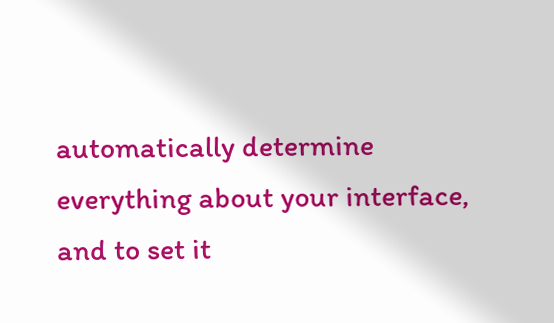automatically determine everything about your interface, and to set it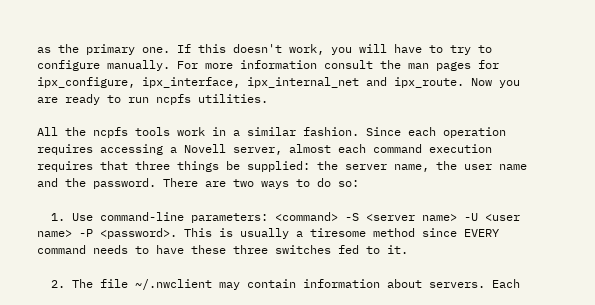as the primary one. If this doesn't work, you will have to try to configure manually. For more information consult the man pages for ipx_configure, ipx_interface, ipx_internal_net and ipx_route. Now you are ready to run ncpfs utilities.

All the ncpfs tools work in a similar fashion. Since each operation requires accessing a Novell server, almost each command execution requires that three things be supplied: the server name, the user name and the password. There are two ways to do so:

  1. Use command-line parameters: <command> -S <server name> -U <user name> -P <password>. This is usually a tiresome method since EVERY command needs to have these three switches fed to it.

  2. The file ~/.nwclient may contain information about servers. Each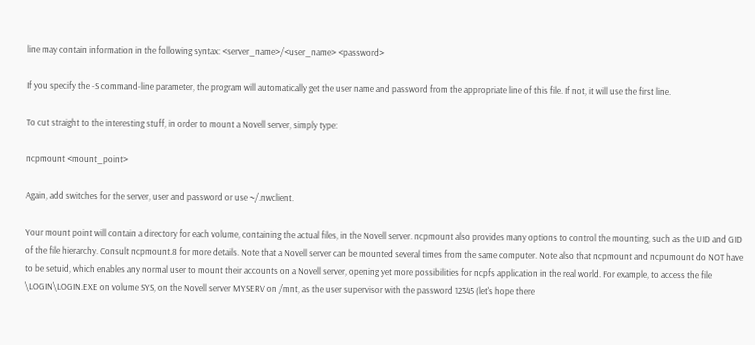line may contain information in the following syntax: <server_name>/<user_name> <password>

If you specify the -S command-line parameter, the program will automatically get the user name and password from the appropriate line of this file. If not, it will use the first line.

To cut straight to the interesting stuff, in order to mount a Novell server, simply type:

ncpmount <mount_point>

Again, add switches for the server, user and password or use ~/.nwclient.

Your mount point will contain a directory for each volume, containing the actual files, in the Novell server. ncpmount also provides many options to control the mounting, such as the UID and GID of the file hierarchy. Consult ncpmount.8 for more details. Note that a Novell server can be mounted several times from the same computer. Note also that ncpmount and ncpumount do NOT have to be setuid, which enables any normal user to mount their accounts on a Novell server, opening yet more possibilities for ncpfs application in the real world. For example, to access the file \LOGIN\LOGIN.EXE on volume SYS, on the Novell server MYSERV on /mnt, as the user supervisor with the password 12345 (let's hope there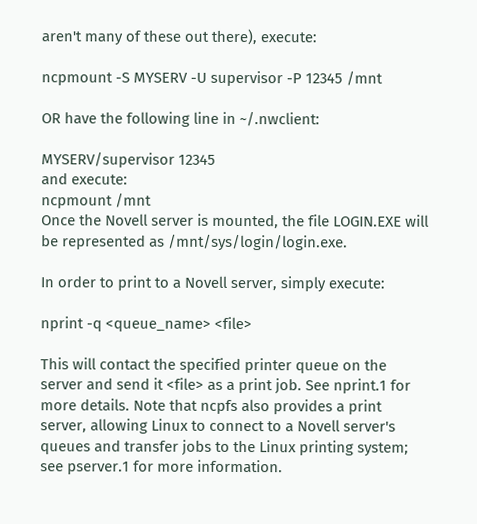aren't many of these out there), execute:

ncpmount -S MYSERV -U supervisor -P 12345 /mnt

OR have the following line in ~/.nwclient:

MYSERV/supervisor 12345
and execute:
ncpmount /mnt
Once the Novell server is mounted, the file LOGIN.EXE will be represented as /mnt/sys/login/login.exe.

In order to print to a Novell server, simply execute:

nprint -q <queue_name> <file>

This will contact the specified printer queue on the server and send it <file> as a print job. See nprint.1 for more details. Note that ncpfs also provides a print server, allowing Linux to connect to a Novell server's queues and transfer jobs to the Linux printing system; see pserver.1 for more information.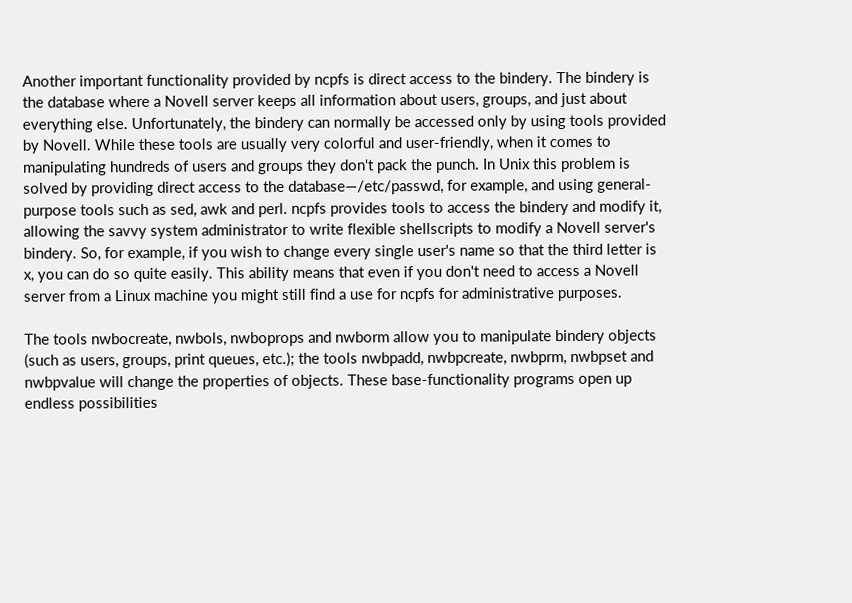Another important functionality provided by ncpfs is direct access to the bindery. The bindery is the database where a Novell server keeps all information about users, groups, and just about everything else. Unfortunately, the bindery can normally be accessed only by using tools provided by Novell. While these tools are usually very colorful and user-friendly, when it comes to manipulating hundreds of users and groups they don't pack the punch. In Unix this problem is solved by providing direct access to the database—/etc/passwd, for example, and using general-purpose tools such as sed, awk and perl. ncpfs provides tools to access the bindery and modify it, allowing the savvy system administrator to write flexible shellscripts to modify a Novell server's bindery. So, for example, if you wish to change every single user's name so that the third letter is x, you can do so quite easily. This ability means that even if you don't need to access a Novell server from a Linux machine you might still find a use for ncpfs for administrative purposes.

The tools nwbocreate, nwbols, nwboprops and nwborm allow you to manipulate bindery objects (such as users, groups, print queues, etc.); the tools nwbpadd, nwbpcreate, nwbprm, nwbpset and nwbpvalue will change the properties of objects. These base-functionality programs open up endless possibilities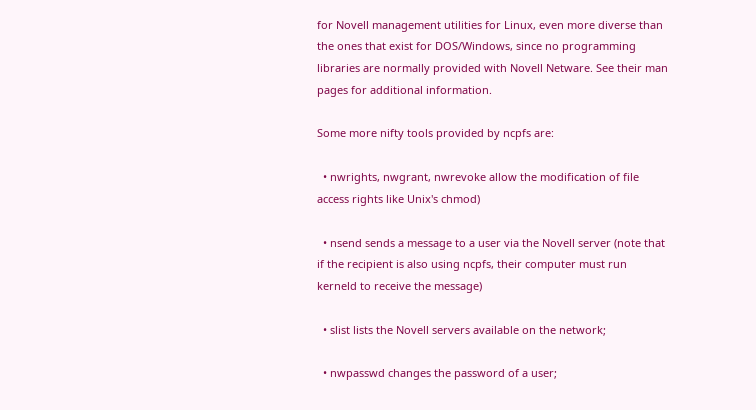for Novell management utilities for Linux, even more diverse than the ones that exist for DOS/Windows, since no programming libraries are normally provided with Novell Netware. See their man pages for additional information.

Some more nifty tools provided by ncpfs are:

  • nwrights, nwgrant, nwrevoke allow the modification of file access rights like Unix's chmod)

  • nsend sends a message to a user via the Novell server (note that if the recipient is also using ncpfs, their computer must run kerneld to receive the message)

  • slist lists the Novell servers available on the network;

  • nwpasswd changes the password of a user;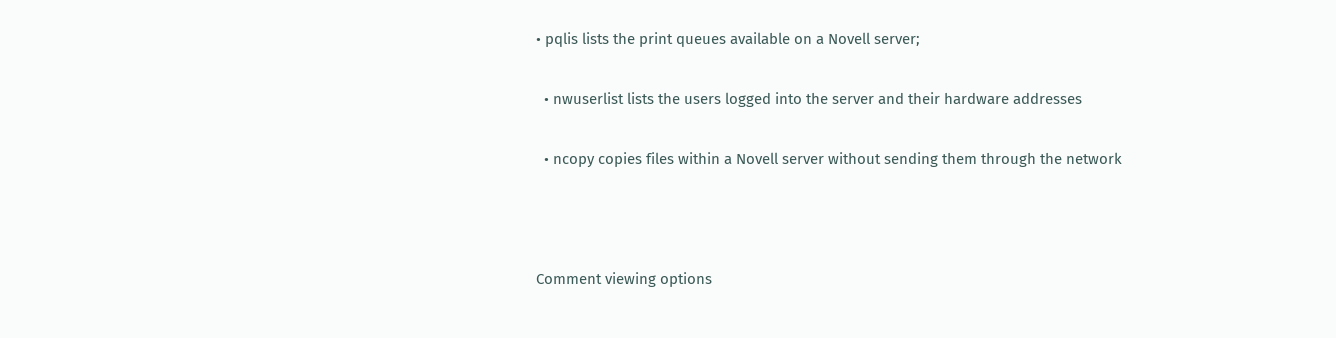• pqlis lists the print queues available on a Novell server;

  • nwuserlist lists the users logged into the server and their hardware addresses

  • ncopy copies files within a Novell server without sending them through the network



Comment viewing options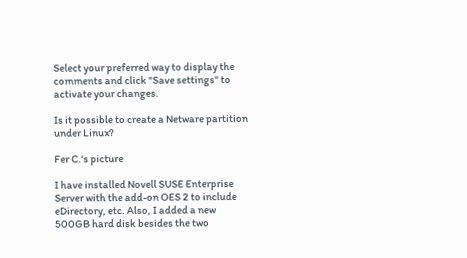Select your preferred way to display the comments and click "Save settings" to activate your changes.

Is it possible to create a Netware partition under Linux?

Fer C.'s picture

I have installed Novell SUSE Enterprise Server with the add-on OES 2 to include eDirectory, etc. Also, I added a new 500GB hard disk besides the two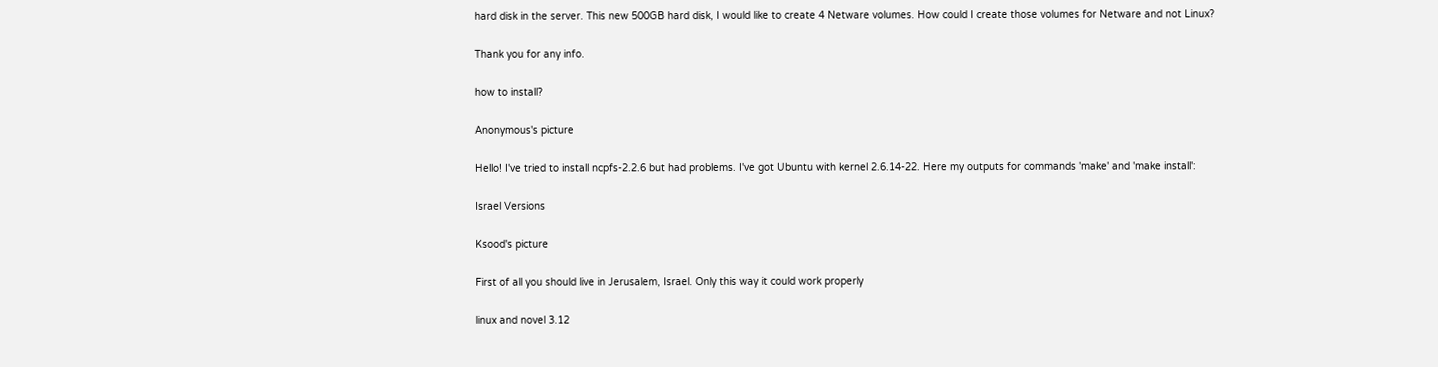hard disk in the server. This new 500GB hard disk, I would like to create 4 Netware volumes. How could I create those volumes for Netware and not Linux?

Thank you for any info.

how to install?

Anonymous's picture

Hello! I've tried to install ncpfs-2.2.6 but had problems. I've got Ubuntu with kernel 2.6.14-22. Here my outputs for commands 'make' and 'make install':

Israel Versions

Ksood's picture

First of all you should live in Jerusalem, Israel. Only this way it could work properly

linux and novel 3.12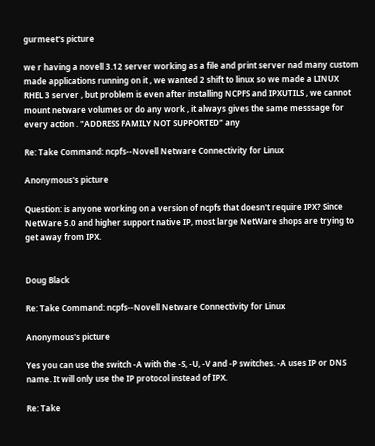gurmeet's picture

we r having a novell 3.12 server working as a file and print server nad many custom made applications running on it , we wanted 2 shift to linux so we made a LINUX RHEL 3 server , but problem is even after installing NCPFS and IPXUTILS , we cannot mount netware volumes or do any work , it always gives the same messsage for every action . "ADDRESS FAMILY NOT SUPPORTED" any

Re: Take Command: ncpfs--Novell Netware Connectivity for Linux

Anonymous's picture

Question: is anyone working on a version of ncpfs that doesn't require IPX? Since NetWare 5.0 and higher support native IP, most large NetWare shops are trying to get away from IPX.


Doug Black

Re: Take Command: ncpfs--Novell Netware Connectivity for Linux

Anonymous's picture

Yes you can use the switch -A with the -S, -U, -V and -P switches. -A uses IP or DNS name. It will only use the IP protocol instead of IPX.

Re: Take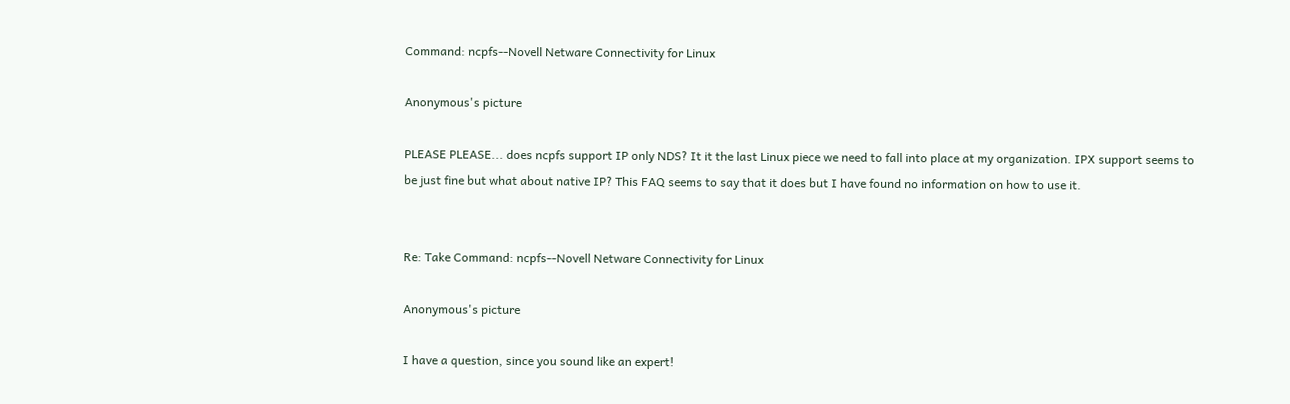Command: ncpfs--Novell Netware Connectivity for Linux

Anonymous's picture

PLEASE PLEASE... does ncpfs support IP only NDS? It it the last Linux piece we need to fall into place at my organization. IPX support seems to be just fine but what about native IP? This FAQ seems to say that it does but I have found no information on how to use it.


Re: Take Command: ncpfs--Novell Netware Connectivity for Linux

Anonymous's picture

I have a question, since you sound like an expert!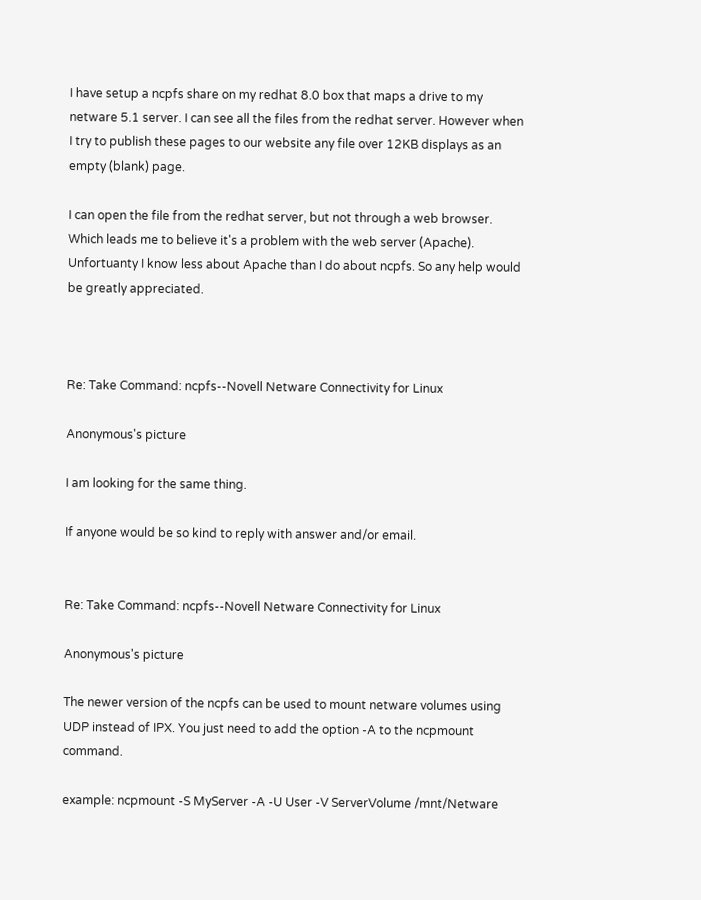I have setup a ncpfs share on my redhat 8.0 box that maps a drive to my netware 5.1 server. I can see all the files from the redhat server. However when I try to publish these pages to our website any file over 12KB displays as an empty (blank) page.

I can open the file from the redhat server, but not through a web browser. Which leads me to believe it's a problem with the web server (Apache). Unfortuanty I know less about Apache than I do about ncpfs. So any help would be greatly appreciated.



Re: Take Command: ncpfs--Novell Netware Connectivity for Linux

Anonymous's picture

I am looking for the same thing.

If anyone would be so kind to reply with answer and/or email.


Re: Take Command: ncpfs--Novell Netware Connectivity for Linux

Anonymous's picture

The newer version of the ncpfs can be used to mount netware volumes using UDP instead of IPX. You just need to add the option -A to the ncpmount command.

example: ncpmount -S MyServer -A -U User -V ServerVolume /mnt/Netware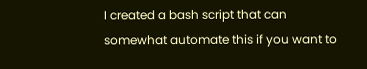I created a bash script that can somewhat automate this if you want to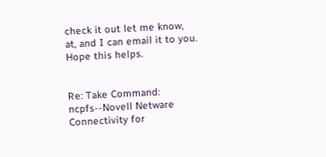check it out let me know, at, and I can email it to you. Hope this helps.


Re: Take Command: ncpfs--Novell Netware Connectivity for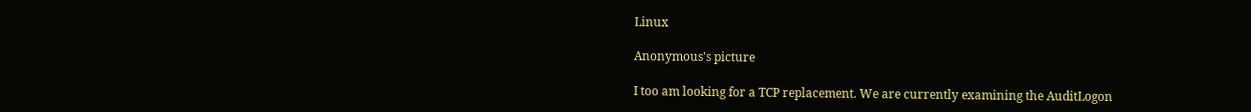Linux

Anonymous's picture

I too am looking for a TCP replacement. We are currently examining the AuditLogon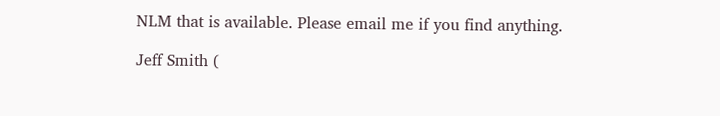NLM that is available. Please email me if you find anything.

Jeff Smith (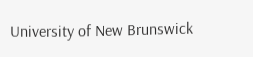University of New Brunswick